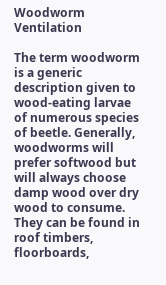Woodworm Ventilation

The term woodworm is a generic description given to wood-eating larvae of numerous species of beetle. Generally, woodworms will prefer softwood but will always choose damp wood over dry wood to consume. They can be found in roof timbers, floorboards,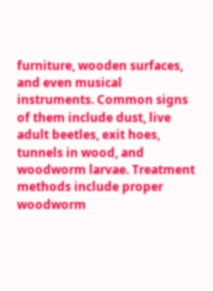furniture, wooden surfaces, and even musical instruments. Common signs of them include dust, live adult beetles, exit hoes, tunnels in wood, and woodworm larvae. Treatment methods include proper woodworm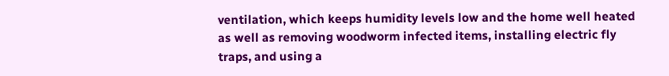ventilation, which keeps humidity levels low and the home well heated as well as removing woodworm infected items, installing electric fly traps, and using a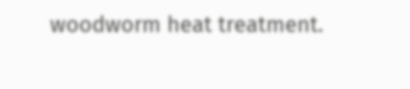woodworm heat treatment.